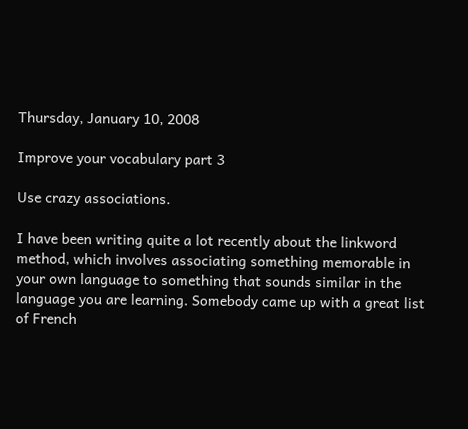Thursday, January 10, 2008

Improve your vocabulary part 3

Use crazy associations.

I have been writing quite a lot recently about the linkword method, which involves associating something memorable in your own language to something that sounds similar in the language you are learning. Somebody came up with a great list of French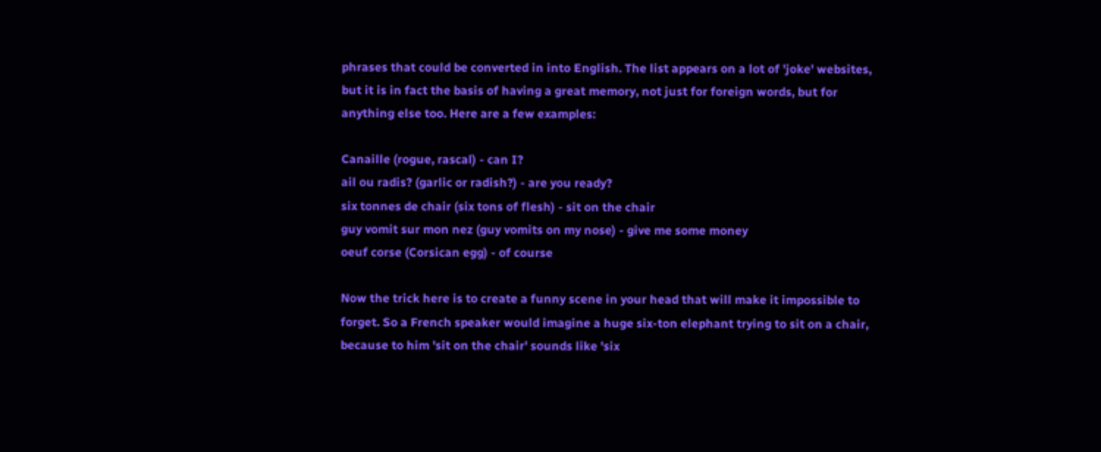phrases that could be converted in into English. The list appears on a lot of 'joke' websites, but it is in fact the basis of having a great memory, not just for foreign words, but for anything else too. Here are a few examples:

Canaille (rogue, rascal) - can I?
ail ou radis? (garlic or radish?) - are you ready?
six tonnes de chair (six tons of flesh) - sit on the chair
guy vomit sur mon nez (guy vomits on my nose) - give me some money
oeuf corse (Corsican egg) - of course

Now the trick here is to create a funny scene in your head that will make it impossible to forget. So a French speaker would imagine a huge six-ton elephant trying to sit on a chair, because to him 'sit on the chair' sounds like 'six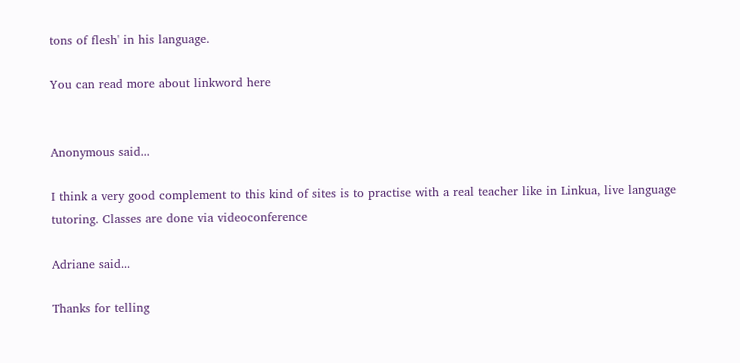tons of flesh' in his language.

You can read more about linkword here


Anonymous said...

I think a very good complement to this kind of sites is to practise with a real teacher like in Linkua, live language tutoring. Classes are done via videoconference

Adriane said...

Thanks for telling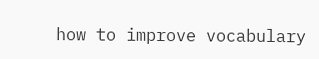how to improve vocabulary